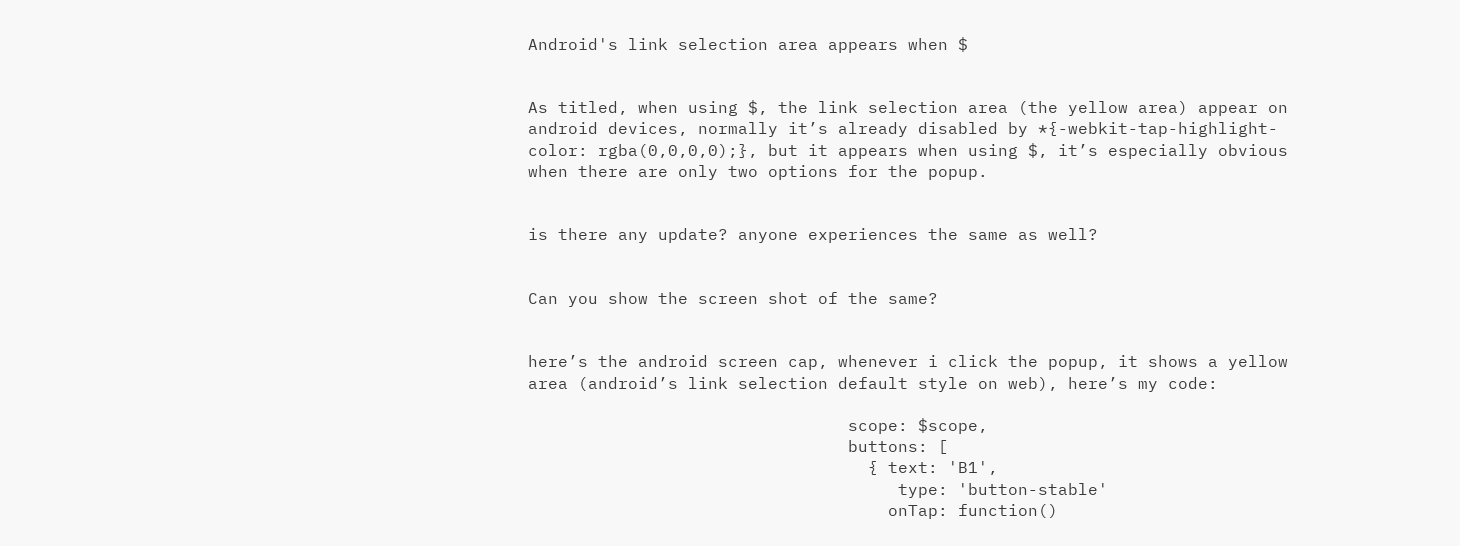Android's link selection area appears when $


As titled, when using $, the link selection area (the yellow area) appear on android devices, normally it’s already disabled by *{-webkit-tap-highlight-color: rgba(0,0,0,0);}, but it appears when using $, it’s especially obvious when there are only two options for the popup.


is there any update? anyone experiences the same as well?


Can you show the screen shot of the same?


here’s the android screen cap, whenever i click the popup, it shows a yellow area (android’s link selection default style on web), here’s my code:

                                scope: $scope,
                                buttons: [
                                  { text: 'B1',
                                     type: 'button-stable'
                                    onTap: function()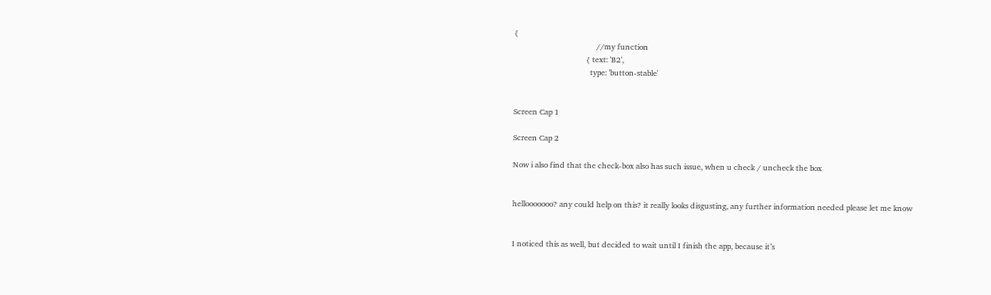{
                                         //my function
                                    { text: 'B2',
                                      type: 'button-stable'


Screen Cap 1

Screen Cap 2

Now i also find that the check-box also has such issue, when u check / uncheck the box


hellooooooo? any could help on this? it really looks disgusting, any further information needed please let me know


I noticed this as well, but decided to wait until I finish the app, because it’s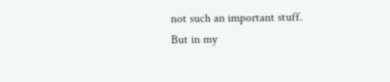not such an important stuff.
But in my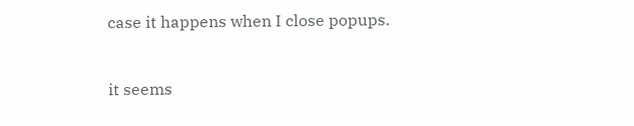case it happens when I close popups.


it seems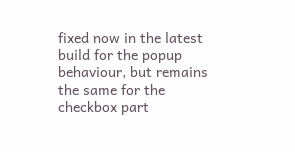fixed now in the latest build for the popup behaviour, but remains the same for the checkbox part